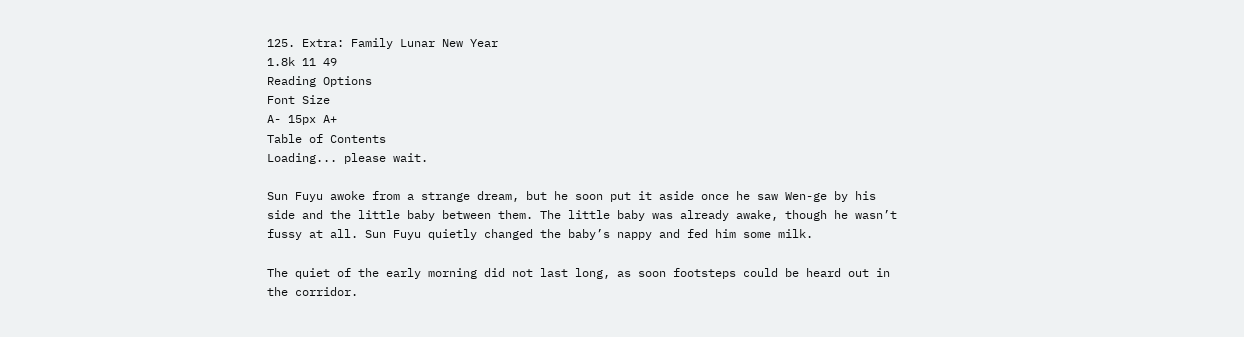125. Extra: Family Lunar New Year
1.8k 11 49
Reading Options
Font Size
A- 15px A+
Table of Contents
Loading... please wait.

Sun Fuyu awoke from a strange dream, but he soon put it aside once he saw Wen-ge by his side and the little baby between them. The little baby was already awake, though he wasn’t fussy at all. Sun Fuyu quietly changed the baby’s nappy and fed him some milk.

The quiet of the early morning did not last long, as soon footsteps could be heard out in the corridor.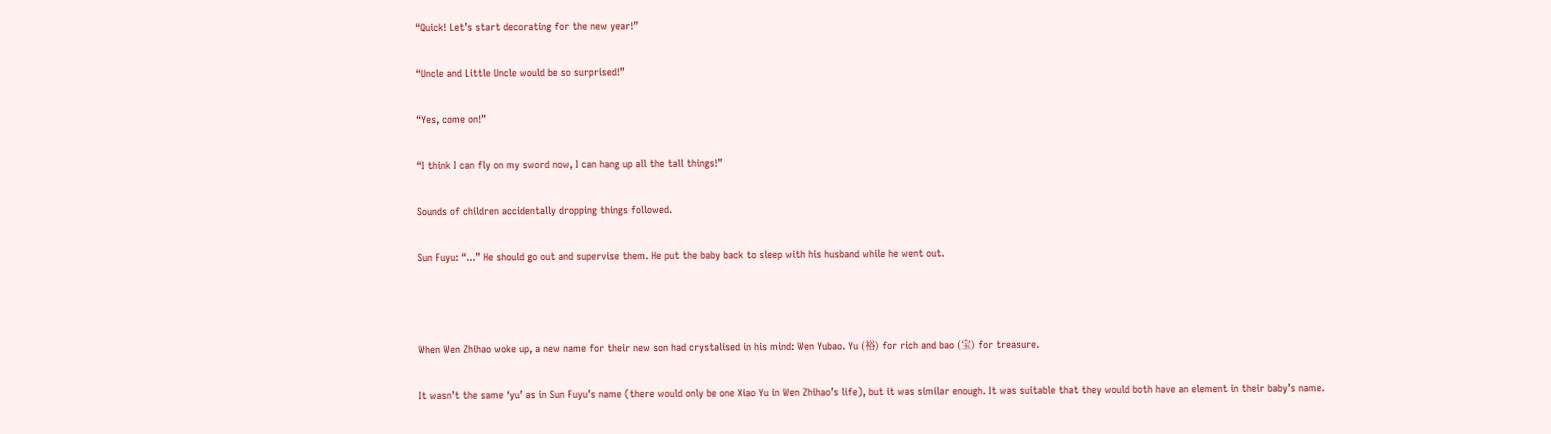“Quick! Let’s start decorating for the new year!”

“Uncle and Little Uncle would be so surprised!”

“Yes, come on!”

“I think I can fly on my sword now, I can hang up all the tall things!”

Sounds of children accidentally dropping things followed.

Sun Fuyu: “...” He should go out and supervise them. He put the baby back to sleep with his husband while he went out.



When Wen Zhihao woke up, a new name for their new son had crystalised in his mind: Wen Yubao. Yu (裕) for rich and bao (宝) for treasure.

It wasn’t the same ‘yu’ as in Sun Fuyu’s name (there would only be one Xiao Yu in Wen Zhihao’s life), but it was similar enough. It was suitable that they would both have an element in their baby’s name.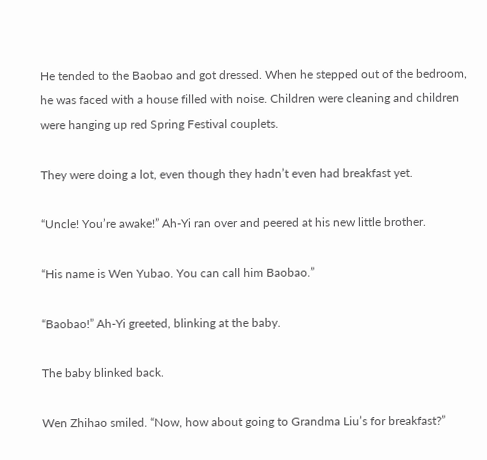He tended to the Baobao and got dressed. When he stepped out of the bedroom, he was faced with a house filled with noise. Children were cleaning and children were hanging up red Spring Festival couplets.

They were doing a lot, even though they hadn’t even had breakfast yet.

“Uncle! You’re awake!” Ah-Yi ran over and peered at his new little brother.

“His name is Wen Yubao. You can call him Baobao.”

“Baobao!” Ah-Yi greeted, blinking at the baby.

The baby blinked back.

Wen Zhihao smiled. “Now, how about going to Grandma Liu’s for breakfast?”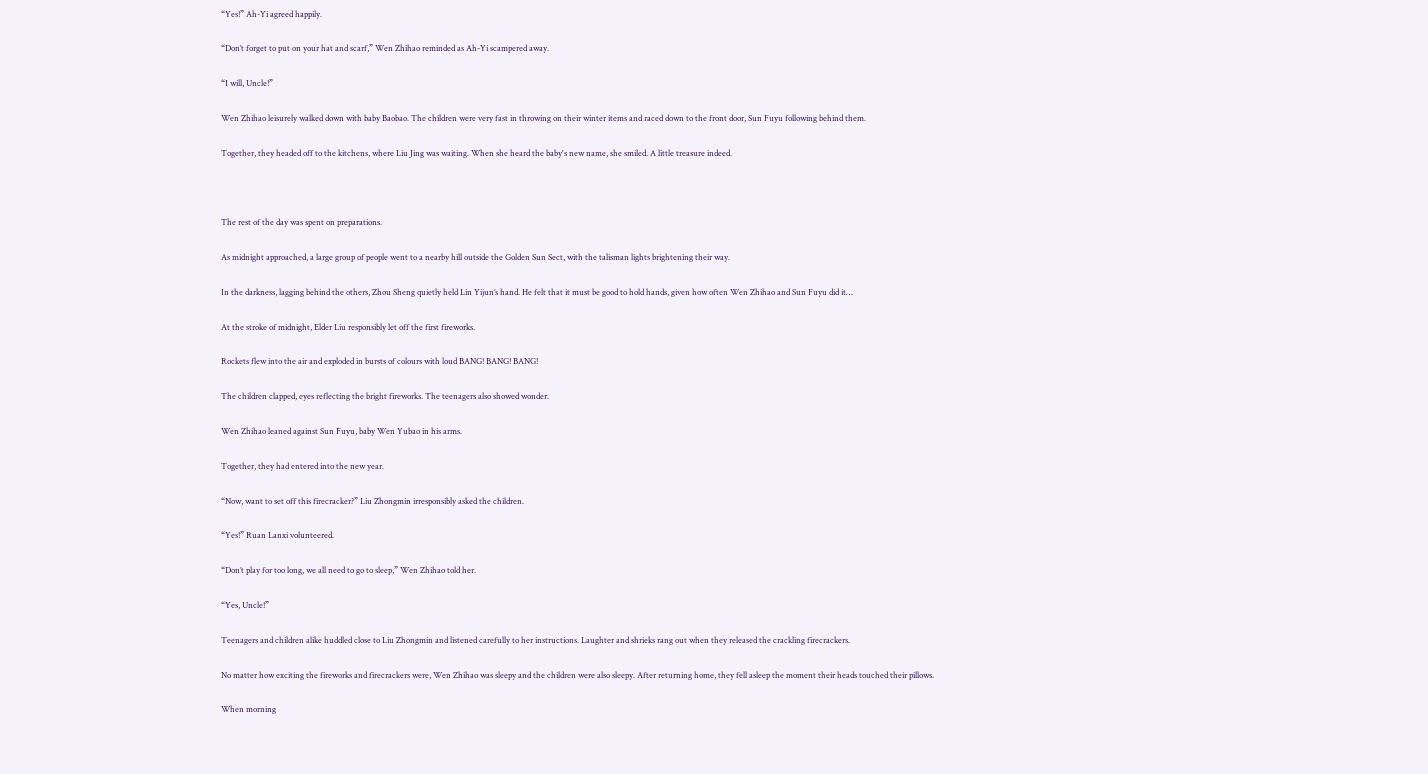“Yes!” Ah-Yi agreed happily.

“Don’t forget to put on your hat and scarf,” Wen Zhihao reminded as Ah-Yi scampered away.

“I will, Uncle!”

Wen Zhihao leisurely walked down with baby Baobao. The children were very fast in throwing on their winter items and raced down to the front door, Sun Fuyu following behind them.

Together, they headed off to the kitchens, where Liu Jing was waiting. When she heard the baby's new name, she smiled. A little treasure indeed.



The rest of the day was spent on preparations.

As midnight approached, a large group of people went to a nearby hill outside the Golden Sun Sect, with the talisman lights brightening their way.

In the darkness, lagging behind the others, Zhou Sheng quietly held Lin Yijun’s hand. He felt that it must be good to hold hands, given how often Wen Zhihao and Sun Fuyu did it…

At the stroke of midnight, Elder Liu responsibly let off the first fireworks.

Rockets flew into the air and exploded in bursts of colours with loud BANG! BANG! BANG!

The children clapped, eyes reflecting the bright fireworks. The teenagers also showed wonder.

Wen Zhihao leaned against Sun Fuyu, baby Wen Yubao in his arms.

Together, they had entered into the new year.

“Now, want to set off this firecracker?” Liu Zhongmin irresponsibly asked the children.

“Yes!” Ruan Lanxi volunteered.

“Don’t play for too long, we all need to go to sleep,” Wen Zhihao told her.

“Yes, Uncle!”

Teenagers and children alike huddled close to Liu Zhongmin and listened carefully to her instructions. Laughter and shrieks rang out when they released the crackling firecrackers.

No matter how exciting the fireworks and firecrackers were, Wen Zhihao was sleepy and the children were also sleepy. After returning home, they fell asleep the moment their heads touched their pillows.

When morning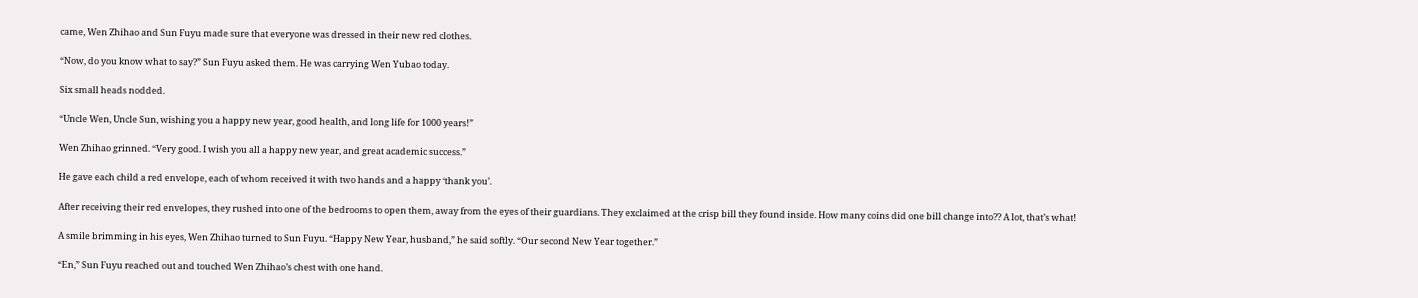came, Wen Zhihao and Sun Fuyu made sure that everyone was dressed in their new red clothes.

“Now, do you know what to say?” Sun Fuyu asked them. He was carrying Wen Yubao today.

Six small heads nodded.

“Uncle Wen, Uncle Sun, wishing you a happy new year, good health, and long life for 1000 years!”

Wen Zhihao grinned. “Very good. I wish you all a happy new year, and great academic success.”

He gave each child a red envelope, each of whom received it with two hands and a happy ‘thank you’.

After receiving their red envelopes, they rushed into one of the bedrooms to open them, away from the eyes of their guardians. They exclaimed at the crisp bill they found inside. How many coins did one bill change into?? A lot, that’s what!

A smile brimming in his eyes, Wen Zhihao turned to Sun Fuyu. “Happy New Year, husband,” he said softly. “Our second New Year together.”

“En,” Sun Fuyu reached out and touched Wen Zhihao’s chest with one hand.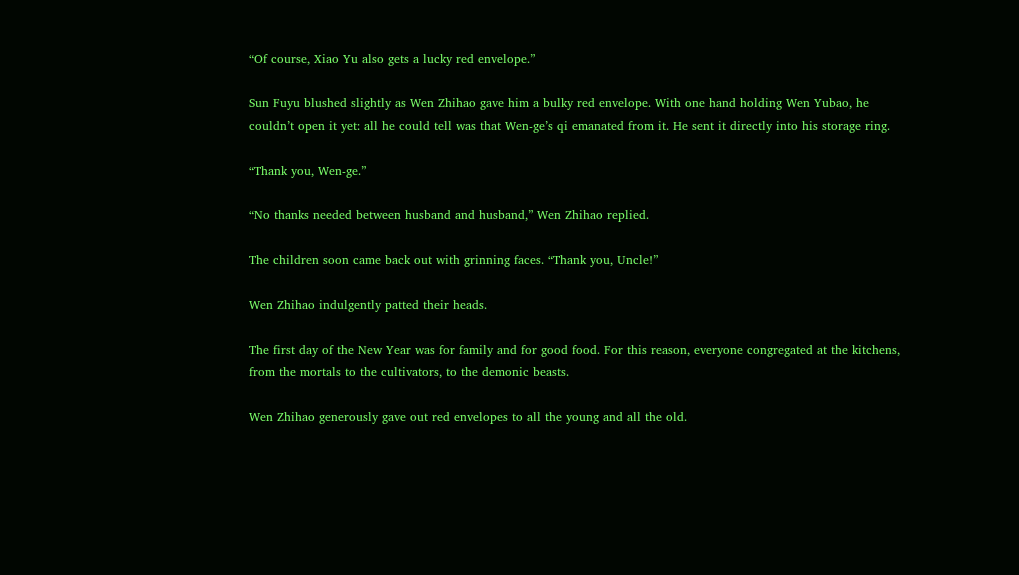“Of course, Xiao Yu also gets a lucky red envelope.”

Sun Fuyu blushed slightly as Wen Zhihao gave him a bulky red envelope. With one hand holding Wen Yubao, he couldn’t open it yet: all he could tell was that Wen-ge’s qi emanated from it. He sent it directly into his storage ring.

“Thank you, Wen-ge.”

“No thanks needed between husband and husband,” Wen Zhihao replied.

The children soon came back out with grinning faces. “Thank you, Uncle!”

Wen Zhihao indulgently patted their heads.

The first day of the New Year was for family and for good food. For this reason, everyone congregated at the kitchens, from the mortals to the cultivators, to the demonic beasts.

Wen Zhihao generously gave out red envelopes to all the young and all the old.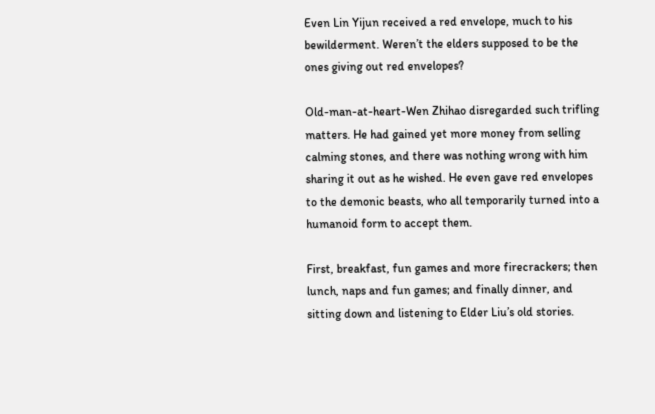Even Lin Yijun received a red envelope, much to his bewilderment. Weren’t the elders supposed to be the ones giving out red envelopes?

Old-man-at-heart-Wen Zhihao disregarded such trifling matters. He had gained yet more money from selling calming stones, and there was nothing wrong with him sharing it out as he wished. He even gave red envelopes to the demonic beasts, who all temporarily turned into a humanoid form to accept them.

First, breakfast, fun games and more firecrackers; then lunch, naps and fun games; and finally dinner, and sitting down and listening to Elder Liu’s old stories.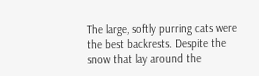The large, softly purring cats were the best backrests. Despite the snow that lay around the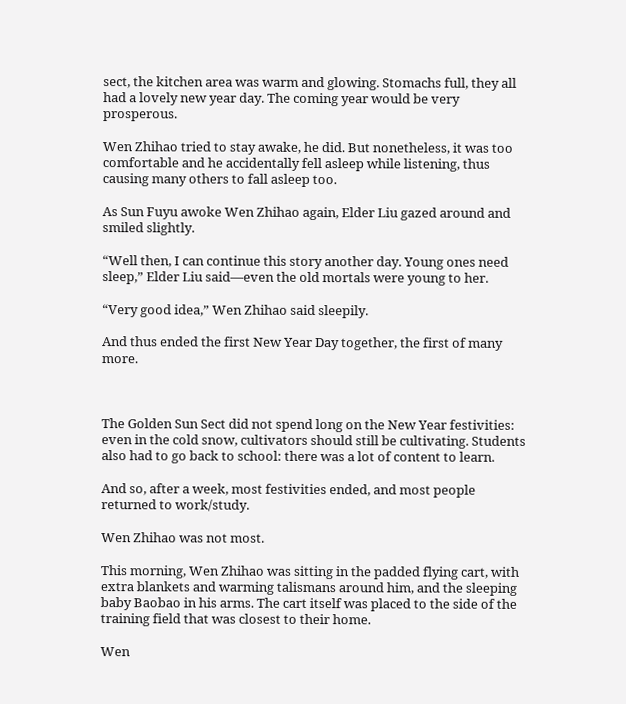sect, the kitchen area was warm and glowing. Stomachs full, they all had a lovely new year day. The coming year would be very prosperous.

Wen Zhihao tried to stay awake, he did. But nonetheless, it was too comfortable and he accidentally fell asleep while listening, thus causing many others to fall asleep too.

As Sun Fuyu awoke Wen Zhihao again, Elder Liu gazed around and smiled slightly.

“Well then, I can continue this story another day. Young ones need sleep,” Elder Liu said—even the old mortals were young to her.

“Very good idea,” Wen Zhihao said sleepily.

And thus ended the first New Year Day together, the first of many more.



The Golden Sun Sect did not spend long on the New Year festivities: even in the cold snow, cultivators should still be cultivating. Students also had to go back to school: there was a lot of content to learn.

And so, after a week, most festivities ended, and most people returned to work/study.

Wen Zhihao was not most.

This morning, Wen Zhihao was sitting in the padded flying cart, with extra blankets and warming talismans around him, and the sleeping baby Baobao in his arms. The cart itself was placed to the side of the training field that was closest to their home.

Wen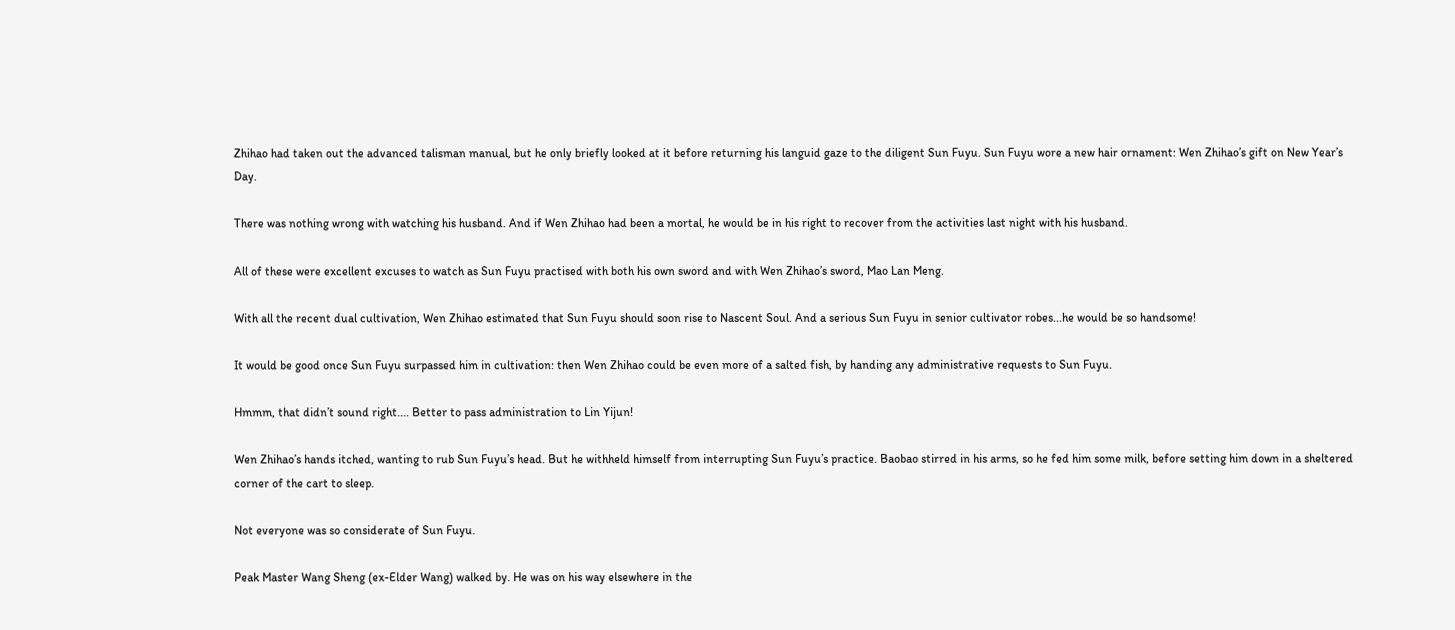Zhihao had taken out the advanced talisman manual, but he only briefly looked at it before returning his languid gaze to the diligent Sun Fuyu. Sun Fuyu wore a new hair ornament: Wen Zhihao’s gift on New Year’s Day.

There was nothing wrong with watching his husband. And if Wen Zhihao had been a mortal, he would be in his right to recover from the activities last night with his husband.

All of these were excellent excuses to watch as Sun Fuyu practised with both his own sword and with Wen Zhihao’s sword, Mao Lan Meng.

With all the recent dual cultivation, Wen Zhihao estimated that Sun Fuyu should soon rise to Nascent Soul. And a serious Sun Fuyu in senior cultivator robes...he would be so handsome!

It would be good once Sun Fuyu surpassed him in cultivation: then Wen Zhihao could be even more of a salted fish, by handing any administrative requests to Sun Fuyu.

Hmmm, that didn’t sound right.... Better to pass administration to Lin Yijun!

Wen Zhihao’s hands itched, wanting to rub Sun Fuyu’s head. But he withheld himself from interrupting Sun Fuyu’s practice. Baobao stirred in his arms, so he fed him some milk, before setting him down in a sheltered corner of the cart to sleep.

Not everyone was so considerate of Sun Fuyu.

Peak Master Wang Sheng (ex-Elder Wang) walked by. He was on his way elsewhere in the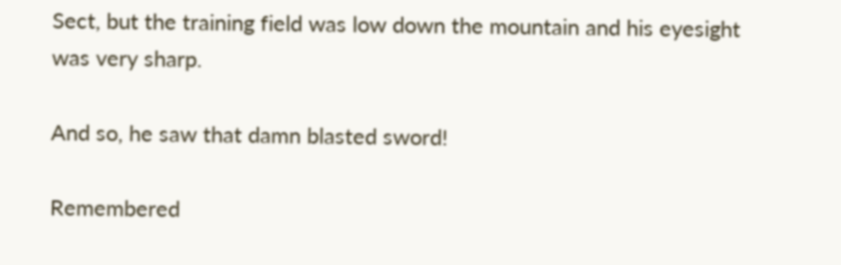Sect, but the training field was low down the mountain and his eyesight was very sharp.

And so, he saw that damn blasted sword!

Remembered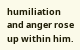humiliation and anger rose up within him.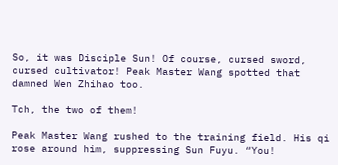So, it was Disciple Sun! Of course, cursed sword, cursed cultivator! Peak Master Wang spotted that damned Wen Zhihao too.

Tch, the two of them!

Peak Master Wang rushed to the training field. His qi rose around him, suppressing Sun Fuyu. “You!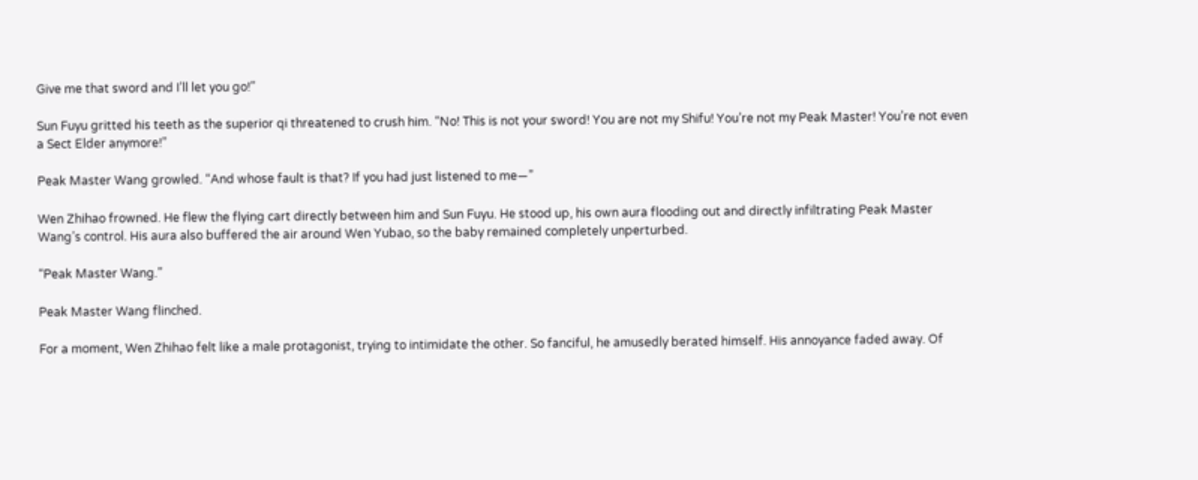Give me that sword and I’ll let you go!”

Sun Fuyu gritted his teeth as the superior qi threatened to crush him. “No! This is not your sword! You are not my Shifu! You’re not my Peak Master! You’re not even a Sect Elder anymore!”

Peak Master Wang growled. “And whose fault is that? If you had just listened to me—”

Wen Zhihao frowned. He flew the flying cart directly between him and Sun Fuyu. He stood up, his own aura flooding out and directly infiltrating Peak Master Wang’s control. His aura also buffered the air around Wen Yubao, so the baby remained completely unperturbed.

“Peak Master Wang.”

Peak Master Wang flinched.

For a moment, Wen Zhihao felt like a male protagonist, trying to intimidate the other. So fanciful, he amusedly berated himself. His annoyance faded away. Of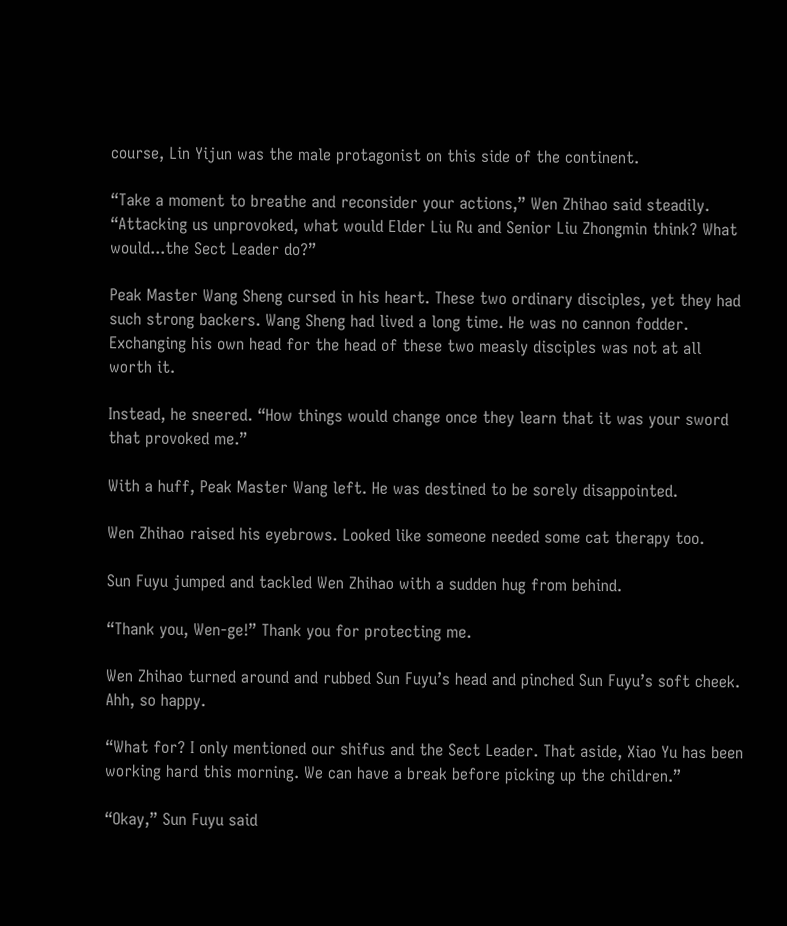course, Lin Yijun was the male protagonist on this side of the continent.

“Take a moment to breathe and reconsider your actions,” Wen Zhihao said steadily. “Attacking us unprovoked, what would Elder Liu Ru and Senior Liu Zhongmin think? What would...the Sect Leader do?”

Peak Master Wang Sheng cursed in his heart. These two ordinary disciples, yet they had such strong backers. Wang Sheng had lived a long time. He was no cannon fodder. Exchanging his own head for the head of these two measly disciples was not at all worth it.

Instead, he sneered. “How things would change once they learn that it was your sword that provoked me.”

With a huff, Peak Master Wang left. He was destined to be sorely disappointed.

Wen Zhihao raised his eyebrows. Looked like someone needed some cat therapy too.

Sun Fuyu jumped and tackled Wen Zhihao with a sudden hug from behind.

“Thank you, Wen-ge!” Thank you for protecting me.

Wen Zhihao turned around and rubbed Sun Fuyu’s head and pinched Sun Fuyu’s soft cheek. Ahh, so happy.

“What for? I only mentioned our shifus and the Sect Leader. That aside, Xiao Yu has been working hard this morning. We can have a break before picking up the children.”

“Okay,” Sun Fuyu said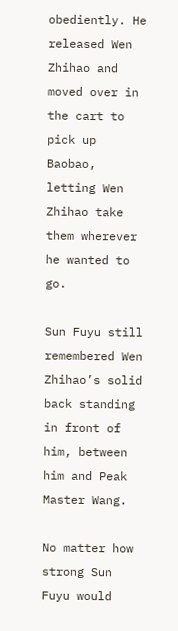obediently. He released Wen Zhihao and moved over in the cart to pick up Baobao, letting Wen Zhihao take them wherever he wanted to go.

Sun Fuyu still remembered Wen Zhihao’s solid back standing in front of him, between him and Peak Master Wang.

No matter how strong Sun Fuyu would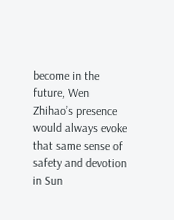become in the future, Wen Zhihao’s presence would always evoke that same sense of safety and devotion in Sun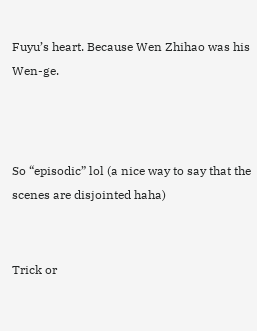Fuyu’s heart. Because Wen Zhihao was his Wen-ge.



So “episodic” lol (a nice way to say that the scenes are disjointed haha)


Trick or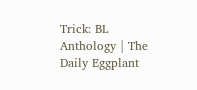Trick: BL Anthology | The Daily Eggplant